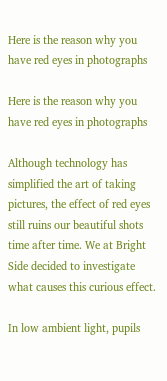Here is the reason why you have red eyes in photographs

Here is the reason why you have red eyes in photographs

Although technology has simplified the art of taking pictures, the effect of red eyes still ruins our beautiful shots time after time. We at Bright Side decided to investigate what causes this curious effect.

In low ambient light, pupils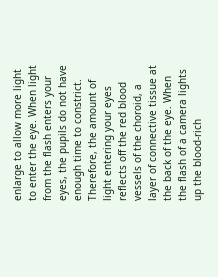enlarge to allow more light to enter the eye. When light from the flash enters your eyes, the pupils do not have enough time to constrict. Therefore, the amount of light entering your eyes reflects off the red blood vessels of the choroid, a layer of connective tissue at the back of the eye. When the flash of a camera lights up the blood-rich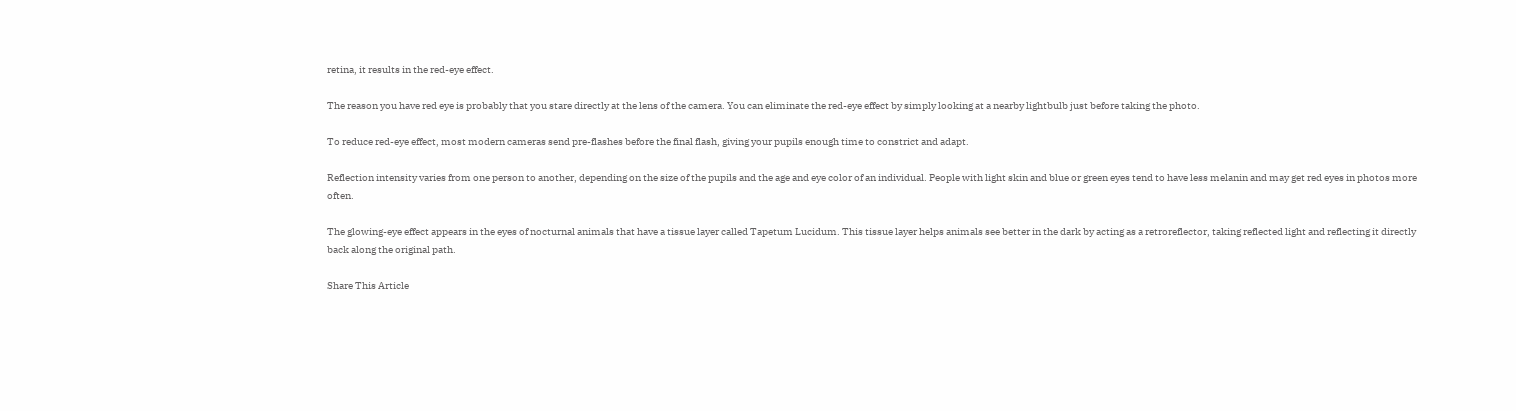retina, it results in the red-eye effect.

The reason you have red eye is probably that you stare directly at the lens of the camera. You can eliminate the red-eye effect by simply looking at a nearby lightbulb just before taking the photo.

To reduce red-eye effect, most modern cameras send pre-flashes before the final flash, giving your pupils enough time to constrict and adapt.

Reflection intensity varies from one person to another, depending on the size of the pupils and the age and eye color of an individual. People with light skin and blue or green eyes tend to have less melanin and may get red eyes in photos more often.

The glowing-eye effect appears in the eyes of nocturnal animals that have a tissue layer called Tapetum Lucidum. This tissue layer helps animals see better in the dark by acting as a retroreflector, taking reflected light and reflecting it directly back along the original path.

Share This Article